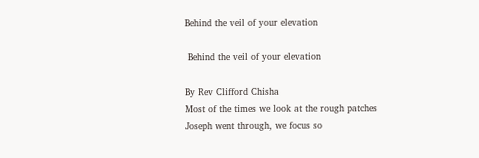Behind the veil of your elevation

 Behind the veil of your elevation

By Rev Clifford Chisha
Most of the times we look at the rough patches Joseph went through, we focus so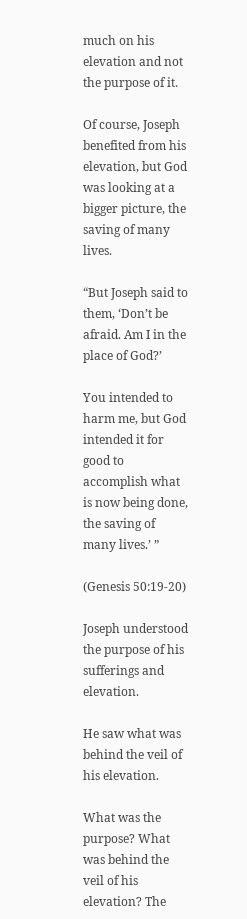much on his elevation and not the purpose of it.

Of course, Joseph benefited from his elevation, but God was looking at a bigger picture, the saving of many lives.

“But Joseph said to them, ‘Don’t be afraid. Am I in the place of God?’

You intended to harm me, but God intended it for good to accomplish what is now being done, the saving of many lives.’ ”

(Genesis 50:19-20)

Joseph understood the purpose of his sufferings and elevation.

He saw what was behind the veil of his elevation.

What was the purpose? What was behind the veil of his elevation? The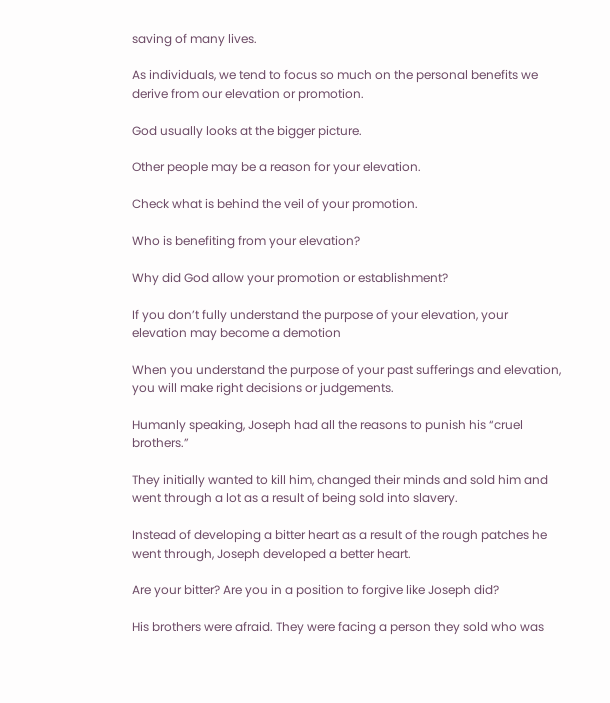saving of many lives.

As individuals, we tend to focus so much on the personal benefits we derive from our elevation or promotion.

God usually looks at the bigger picture.

Other people may be a reason for your elevation.

Check what is behind the veil of your promotion.

Who is benefiting from your elevation?

Why did God allow your promotion or establishment?

If you don’t fully understand the purpose of your elevation, your elevation may become a demotion

When you understand the purpose of your past sufferings and elevation, you will make right decisions or judgements.

Humanly speaking, Joseph had all the reasons to punish his “cruel brothers.”

They initially wanted to kill him, changed their minds and sold him and went through a lot as a result of being sold into slavery.

Instead of developing a bitter heart as a result of the rough patches he went through, Joseph developed a better heart.

Are your bitter? Are you in a position to forgive like Joseph did?

His brothers were afraid. They were facing a person they sold who was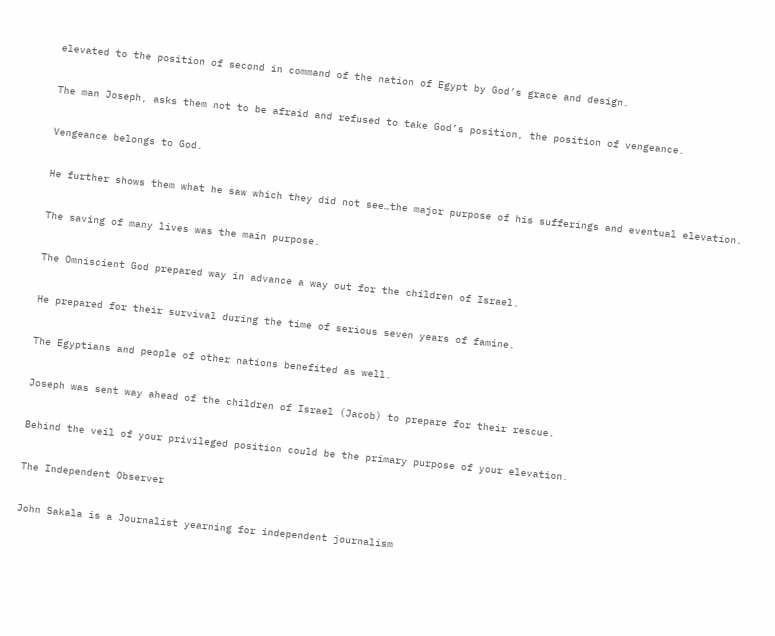elevated to the position of second in command of the nation of Egypt by God’s grace and design.

The man Joseph, asks them not to be afraid and refused to take God’s position, the position of vengeance.

Vengeance belongs to God.

He further shows them what he saw which they did not see…the major purpose of his sufferings and eventual elevation.

The saving of many lives was the main purpose.

The Omniscient God prepared way in advance a way out for the children of Israel.

He prepared for their survival during the time of serious seven years of famine.

The Egyptians and people of other nations benefited as well.

Joseph was sent way ahead of the children of Israel (Jacob) to prepare for their rescue.

Behind the veil of your privileged position could be the primary purpose of your elevation.

The Independent Observer

John Sakala is a Journalist yearning for independent journalism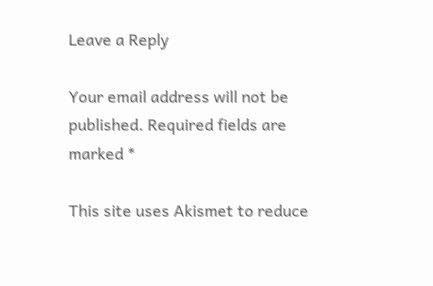Leave a Reply

Your email address will not be published. Required fields are marked *

This site uses Akismet to reduce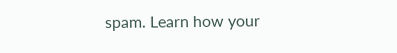spam. Learn how your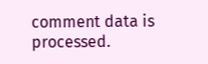comment data is processed.